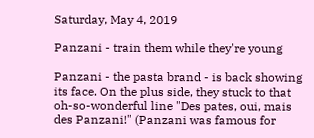Saturday, May 4, 2019

Panzani - train them while they're young

Panzani - the pasta brand - is back showing its face. On the plus side, they stuck to that oh-so-wonderful line "Des pates, oui, mais des Panzani!" (Panzani was famous for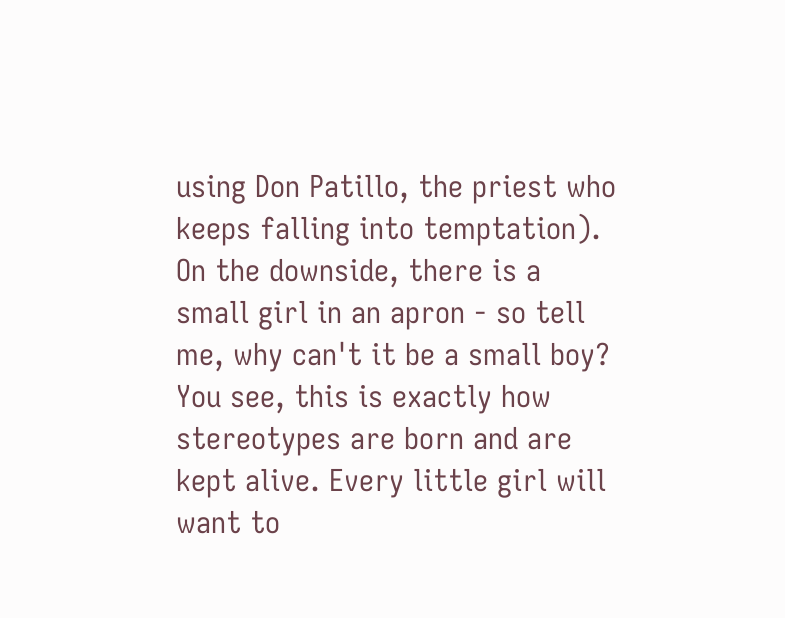using Don Patillo, the priest who keeps falling into temptation). On the downside, there is a small girl in an apron - so tell me, why can't it be a small boy? You see, this is exactly how stereotypes are born and are kept alive. Every little girl will want to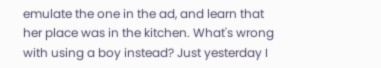emulate the one in the ad, and learn that her place was in the kitchen. What's wrong with using a boy instead? Just yesterday I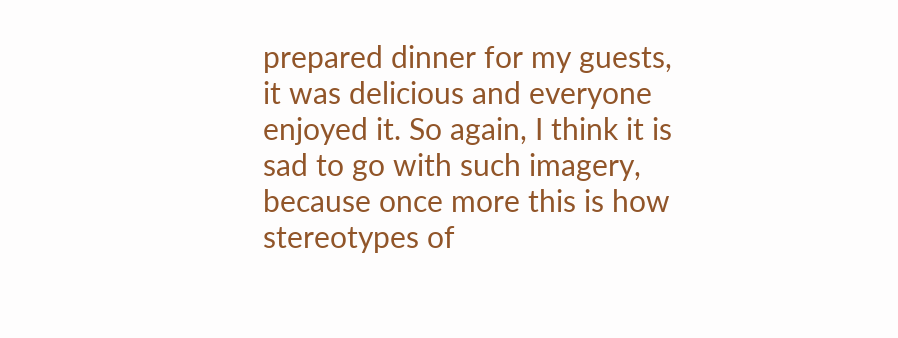prepared dinner for my guests, it was delicious and everyone enjoyed it. So again, I think it is sad to go with such imagery, because once more this is how stereotypes of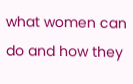what women can do and how they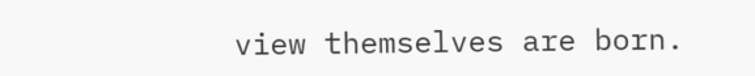view themselves are born.